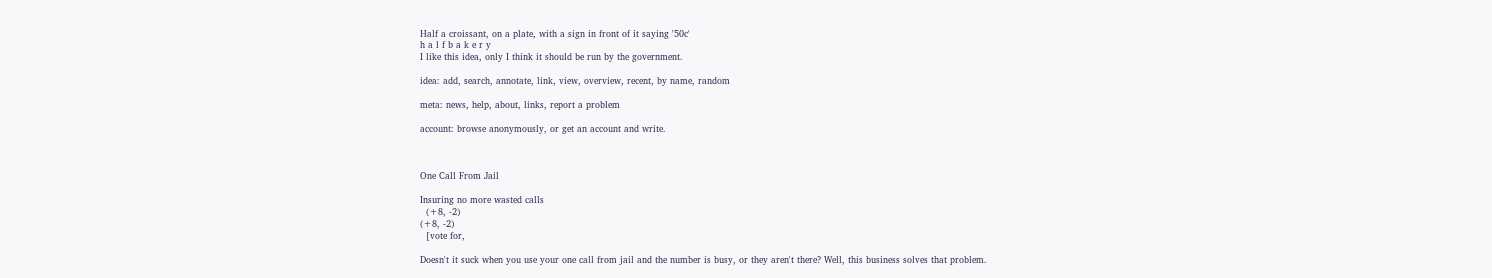Half a croissant, on a plate, with a sign in front of it saying '50c'
h a l f b a k e r y
I like this idea, only I think it should be run by the government.

idea: add, search, annotate, link, view, overview, recent, by name, random

meta: news, help, about, links, report a problem

account: browse anonymously, or get an account and write.



One Call From Jail

Insuring no more wasted calls
  (+8, -2)
(+8, -2)
  [vote for,

Doesn't it suck when you use your one call from jail and the number is busy, or they aren't there? Well, this business solves that problem.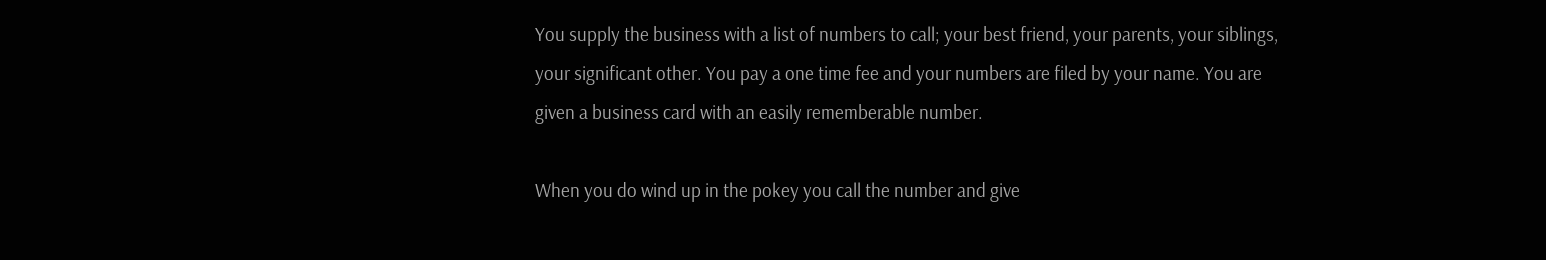You supply the business with a list of numbers to call; your best friend, your parents, your siblings, your significant other. You pay a one time fee and your numbers are filed by your name. You are given a business card with an easily rememberable number.

When you do wind up in the pokey you call the number and give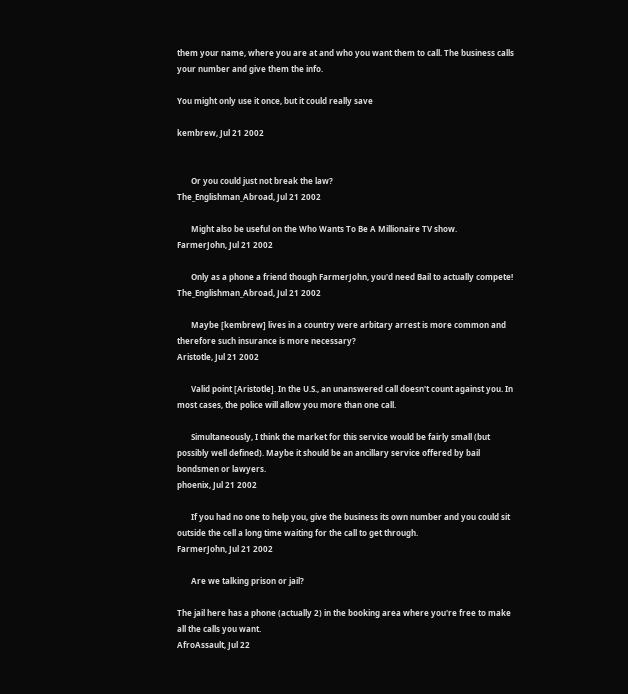them your name, where you are at and who you want them to call. The business calls your number and give them the info.

You might only use it once, but it could really save

kembrew, Jul 21 2002


       Or you could just not break the law?
The_Englishman_Abroad, Jul 21 2002

       Might also be useful on the Who Wants To Be A Millionaire TV show.
FarmerJohn, Jul 21 2002

       Only as a phone a friend though FarmerJohn, you'd need Bail to actually compete!
The_Englishman_Abroad, Jul 21 2002

       Maybe [kembrew] lives in a country were arbitary arrest is more common and therefore such insurance is more necessary?
Aristotle, Jul 21 2002

       Valid point [Aristotle]. In the U.S., an unanswered call doesn't count against you. In most cases, the police will allow you more than one call.

       Simultaneously, I think the market for this service would be fairly small (but possibly well defined). Maybe it should be an ancillary service offered by bail bondsmen or lawyers.
phoenix, Jul 21 2002

       If you had no one to help you, give the business its own number and you could sit outside the cell a long time waiting for the call to get through.
FarmerJohn, Jul 21 2002

       Are we talking prison or jail?

The jail here has a phone (actually 2) in the booking area where you're free to make all the calls you want.
AfroAssault, Jul 22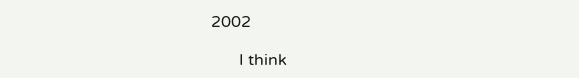2002

       I think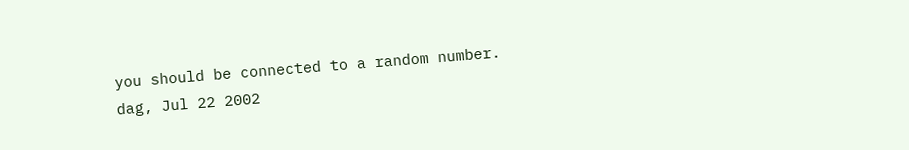you should be connected to a random number.
dag, Jul 22 2002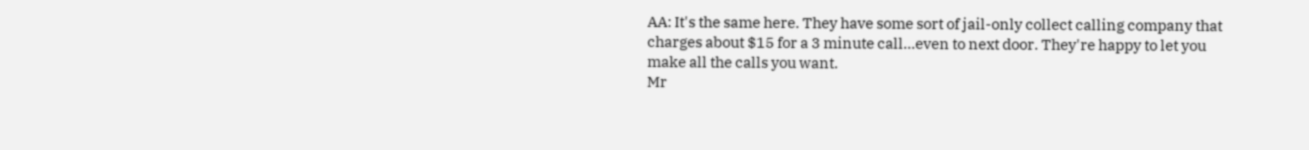AA: It's the same here. They have some sort of jail-only collect calling company that charges about $15 for a 3 minute call...even to next door. They're happy to let you make all the calls you want.
Mr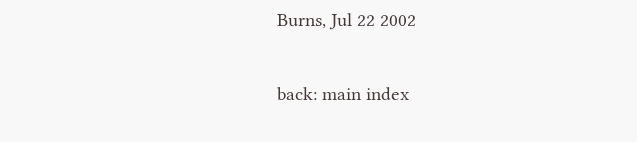Burns, Jul 22 2002


back: main index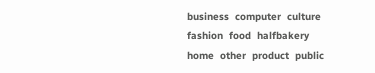business  computer  culture  fashion  food  halfbakery  home  other  product  public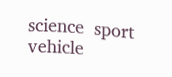science  sport  vehicle